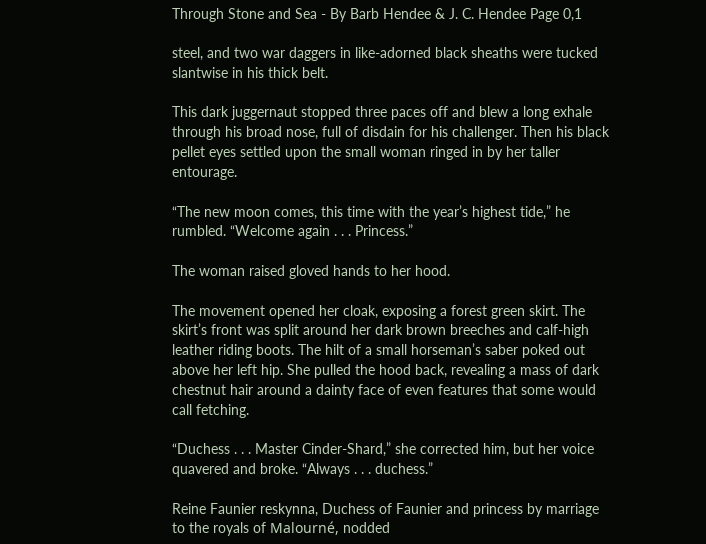Through Stone and Sea - By Barb Hendee & J. C. Hendee Page 0,1

steel, and two war daggers in like-adorned black sheaths were tucked slantwise in his thick belt.

This dark juggernaut stopped three paces off and blew a long exhale through his broad nose, full of disdain for his challenger. Then his black pellet eyes settled upon the small woman ringed in by her taller entourage.

“The new moon comes, this time with the year’s highest tide,” he rumbled. “Welcome again . . . Princess.”

The woman raised gloved hands to her hood.

The movement opened her cloak, exposing a forest green skirt. The skirt’s front was split around her dark brown breeches and calf-high leather riding boots. The hilt of a small horseman’s saber poked out above her left hip. She pulled the hood back, revealing a mass of dark chestnut hair around a dainty face of even features that some would call fetching.

“Duchess . . . Master Cinder-Shard,” she corrected him, but her voice quavered and broke. “Always . . . duchess.”

Reine Faunier reskynna, Duchess of Faunier and princess by marriage to the royals of Malourné, nodded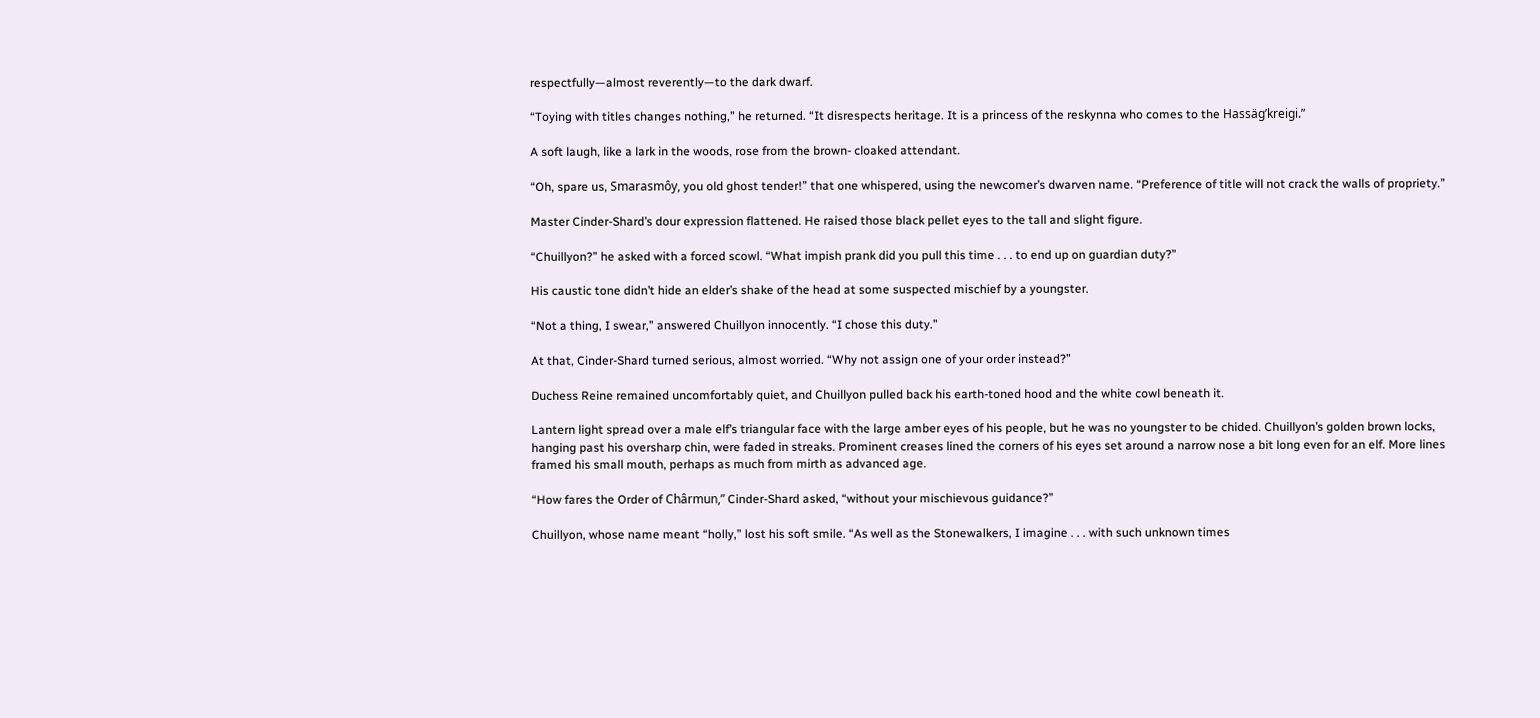respectfully—almost reverently—to the dark dwarf.

“Toying with titles changes nothing,” he returned. “It disrespects heritage. It is a princess of the reskynna who comes to the Hassäg’kreigi.”

A soft laugh, like a lark in the woods, rose from the brown- cloaked attendant.

“Oh, spare us, Smarasmôy, you old ghost tender!” that one whispered, using the newcomer’s dwarven name. “Preference of title will not crack the walls of propriety.”

Master Cinder-Shard’s dour expression flattened. He raised those black pellet eyes to the tall and slight figure.

“Chuillyon?” he asked with a forced scowl. “What impish prank did you pull this time . . . to end up on guardian duty?”

His caustic tone didn’t hide an elder’s shake of the head at some suspected mischief by a youngster.

“Not a thing, I swear,” answered Chuillyon innocently. “I chose this duty.”

At that, Cinder-Shard turned serious, almost worried. “Why not assign one of your order instead?”

Duchess Reine remained uncomfortably quiet, and Chuillyon pulled back his earth-toned hood and the white cowl beneath it.

Lantern light spread over a male elf’s triangular face with the large amber eyes of his people, but he was no youngster to be chided. Chuillyon’s golden brown locks, hanging past his oversharp chin, were faded in streaks. Prominent creases lined the corners of his eyes set around a narrow nose a bit long even for an elf. More lines framed his small mouth, perhaps as much from mirth as advanced age.

“How fares the Order of Chârmun,” Cinder-Shard asked, “without your mischievous guidance?”

Chuillyon, whose name meant “holly,” lost his soft smile. “As well as the Stonewalkers, I imagine . . . with such unknown times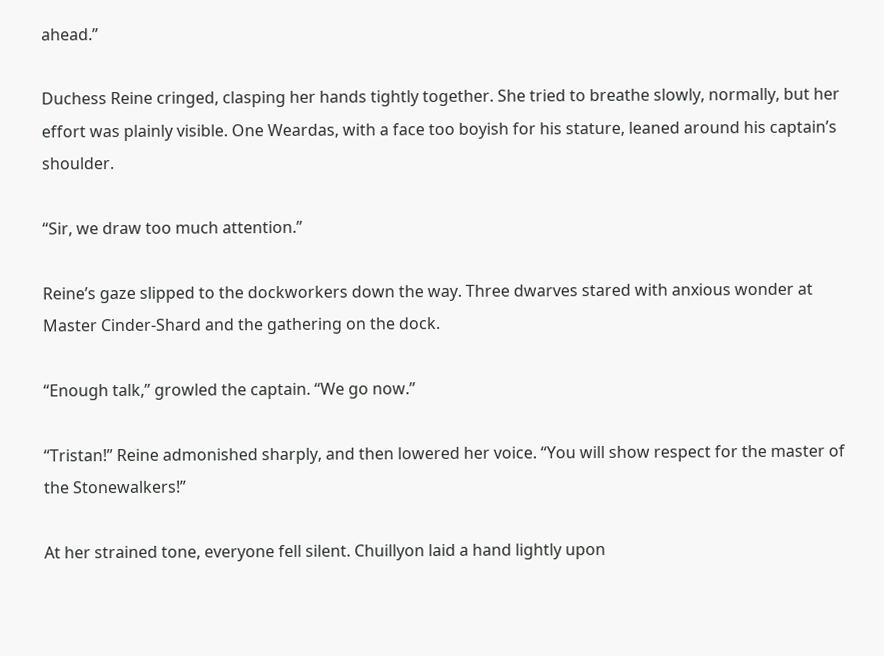ahead.”

Duchess Reine cringed, clasping her hands tightly together. She tried to breathe slowly, normally, but her effort was plainly visible. One Weardas, with a face too boyish for his stature, leaned around his captain’s shoulder.

“Sir, we draw too much attention.”

Reine’s gaze slipped to the dockworkers down the way. Three dwarves stared with anxious wonder at Master Cinder-Shard and the gathering on the dock.

“Enough talk,” growled the captain. “We go now.”

“Tristan!” Reine admonished sharply, and then lowered her voice. “You will show respect for the master of the Stonewalkers!”

At her strained tone, everyone fell silent. Chuillyon laid a hand lightly upon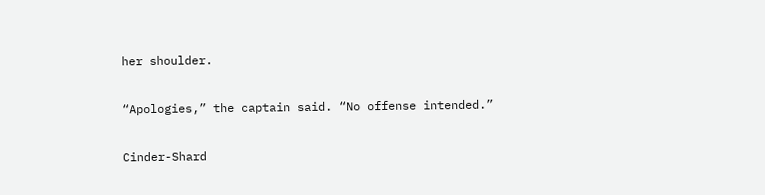her shoulder.

“Apologies,” the captain said. “No offense intended.”

Cinder-Shard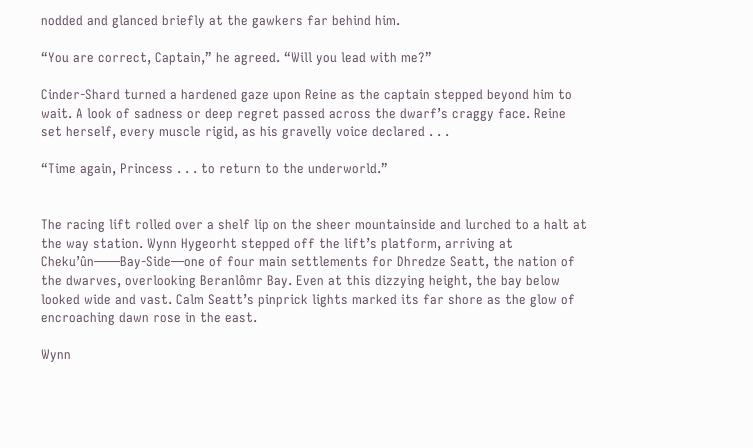nodded and glanced briefly at the gawkers far behind him.

“You are correct, Captain,” he agreed. “Will you lead with me?”

Cinder-Shard turned a hardened gaze upon Reine as the captain stepped beyond him to wait. A look of sadness or deep regret passed across the dwarf’s craggy face. Reine set herself, every muscle rigid, as his gravelly voice declared . . .

“Time again, Princess . . . to return to the underworld.”


The racing lift rolled over a shelf lip on the sheer mountainside and lurched to a halt at the way station. Wynn Hygeorht stepped off the lift’s platform, arriving at Cheku’ûn——Bay-Side—one of four main settlements for Dhredze Seatt, the nation of the dwarves, overlooking Beranlômr Bay. Even at this dizzying height, the bay below looked wide and vast. Calm Seatt’s pinprick lights marked its far shore as the glow of encroaching dawn rose in the east.

Wynn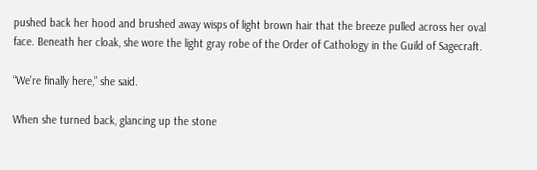pushed back her hood and brushed away wisps of light brown hair that the breeze pulled across her oval face. Beneath her cloak, she wore the light gray robe of the Order of Cathology in the Guild of Sagecraft.

“We’re finally here,” she said.

When she turned back, glancing up the stone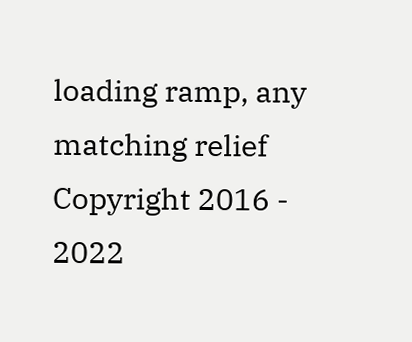loading ramp, any matching relief Copyright 2016 - 2022